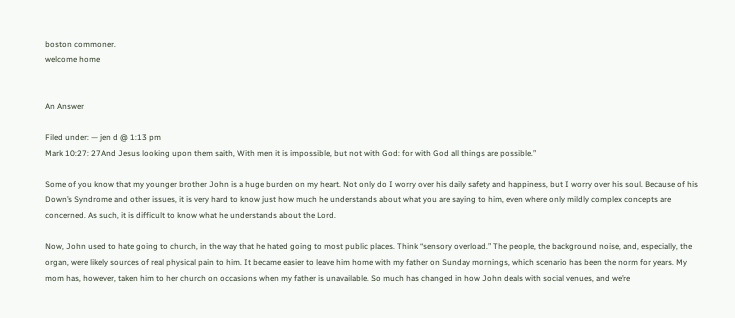boston commoner.
welcome home


An Answer

Filed under: — jen d @ 1:13 pm
Mark 10:27: 27And Jesus looking upon them saith, With men it is impossible, but not with God: for with God all things are possible.”

Some of you know that my younger brother John is a huge burden on my heart. Not only do I worry over his daily safety and happiness, but I worry over his soul. Because of his Down’s Syndrome and other issues, it is very hard to know just how much he understands about what you are saying to him, even where only mildly complex concepts are concerned. As such, it is difficult to know what he understands about the Lord.

Now, John used to hate going to church, in the way that he hated going to most public places. Think “sensory overload.” The people, the background noise, and, especially, the organ, were likely sources of real physical pain to him. It became easier to leave him home with my father on Sunday mornings, which scenario has been the norm for years. My mom has, however, taken him to her church on occasions when my father is unavailable. So much has changed in how John deals with social venues, and we’re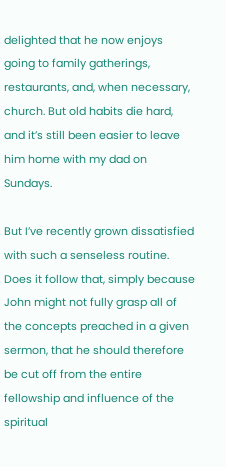delighted that he now enjoys going to family gatherings, restaurants, and, when necessary, church. But old habits die hard, and it’s still been easier to leave him home with my dad on Sundays.

But I’ve recently grown dissatisfied with such a senseless routine. Does it follow that, simply because John might not fully grasp all of the concepts preached in a given sermon, that he should therefore be cut off from the entire fellowship and influence of the spiritual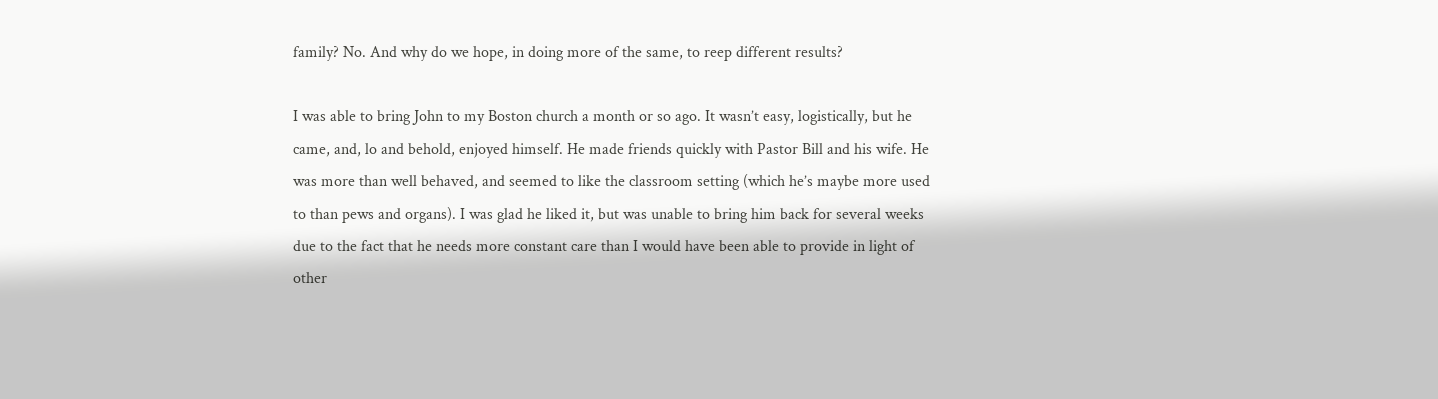family? No. And why do we hope, in doing more of the same, to reep different results?

I was able to bring John to my Boston church a month or so ago. It wasn’t easy, logistically, but he came, and, lo and behold, enjoyed himself. He made friends quickly with Pastor Bill and his wife. He was more than well behaved, and seemed to like the classroom setting (which he’s maybe more used to than pews and organs). I was glad he liked it, but was unable to bring him back for several weeks due to the fact that he needs more constant care than I would have been able to provide in light of other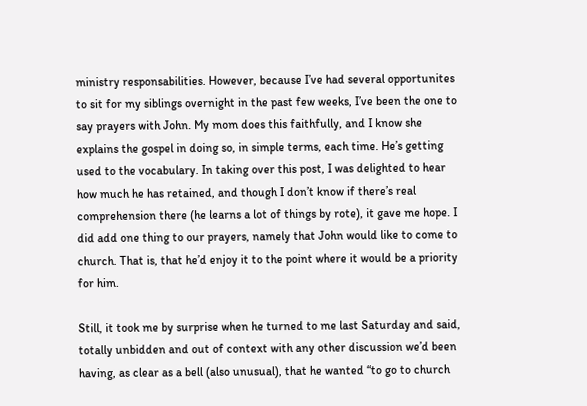ministry responsabilities. However, because I’ve had several opportunites to sit for my siblings overnight in the past few weeks, I’ve been the one to say prayers with John. My mom does this faithfully, and I know she explains the gospel in doing so, in simple terms, each time. He’s getting used to the vocabulary. In taking over this post, I was delighted to hear how much he has retained, and though I don’t know if there’s real comprehension there (he learns a lot of things by rote), it gave me hope. I did add one thing to our prayers, namely that John would like to come to church. That is, that he’d enjoy it to the point where it would be a priority for him.

Still, it took me by surprise when he turned to me last Saturday and said, totally unbidden and out of context with any other discussion we’d been having, as clear as a bell (also unusual), that he wanted “to go to church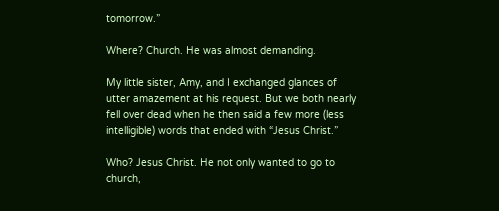tomorrow.”

Where? Church. He was almost demanding.

My little sister, Amy, and I exchanged glances of utter amazement at his request. But we both nearly fell over dead when he then said a few more (less intelligible) words that ended with “Jesus Christ.”

Who? Jesus Christ. He not only wanted to go to church,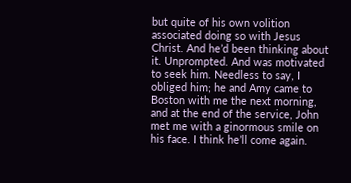but quite of his own volition associated doing so with Jesus Christ. And he’d been thinking about it. Unprompted. And was motivated to seek him. Needless to say, I obliged him; he and Amy came to Boston with me the next morning, and at the end of the service, John met me with a ginormous smile on his face. I think he’ll come again.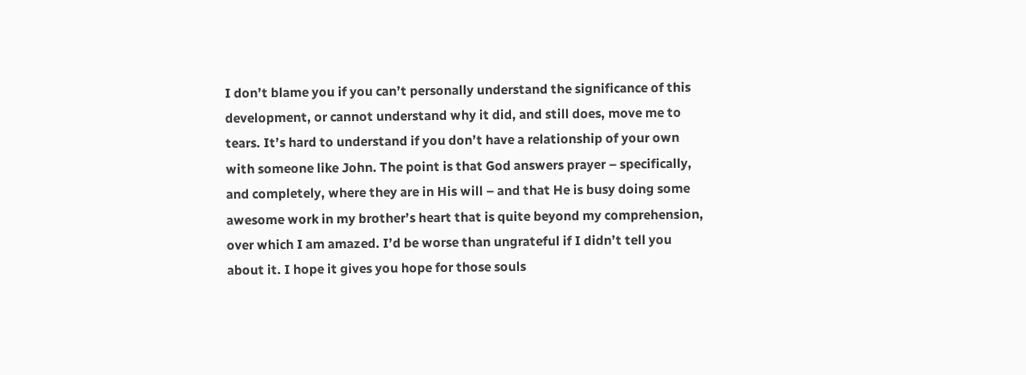I don’t blame you if you can’t personally understand the significance of this development, or cannot understand why it did, and still does, move me to tears. It’s hard to understand if you don’t have a relationship of your own with someone like John. The point is that God answers prayer – specifically, and completely, where they are in His will – and that He is busy doing some awesome work in my brother’s heart that is quite beyond my comprehension, over which I am amazed. I’d be worse than ungrateful if I didn’t tell you about it. I hope it gives you hope for those souls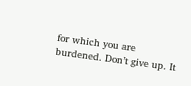for which you are burdened. Don’t give up. It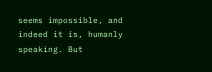seems impossible, and indeed it is, humanly speaking. But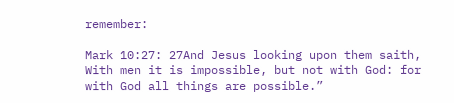remember:

Mark 10:27: 27And Jesus looking upon them saith, With men it is impossible, but not with God: for with God all things are possible.”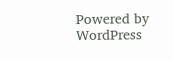Powered by WordPress